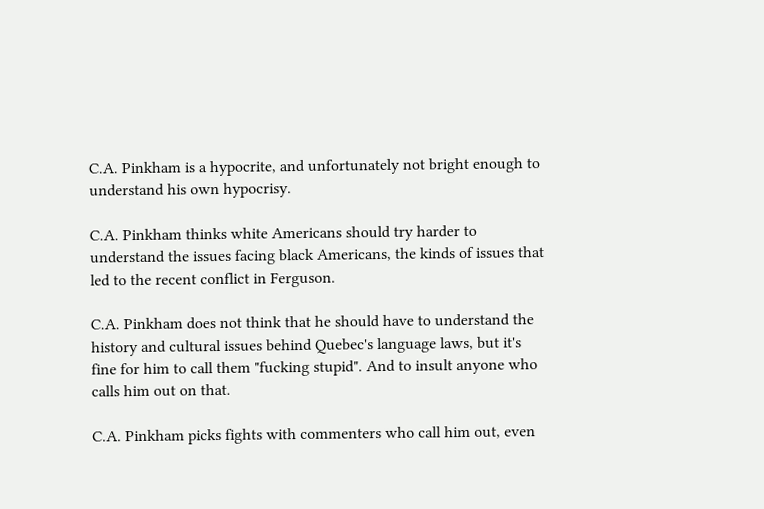C.A. Pinkham is a hypocrite, and unfortunately not bright enough to understand his own hypocrisy.

C.A. Pinkham thinks white Americans should try harder to understand the issues facing black Americans, the kinds of issues that led to the recent conflict in Ferguson.

C.A. Pinkham does not think that he should have to understand the history and cultural issues behind Quebec's language laws, but it's fine for him to call them "fucking stupid". And to insult anyone who calls him out on that.

C.A. Pinkham picks fights with commenters who call him out, even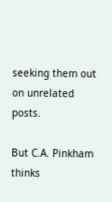seeking them out on unrelated posts.

But C.A. Pinkham thinks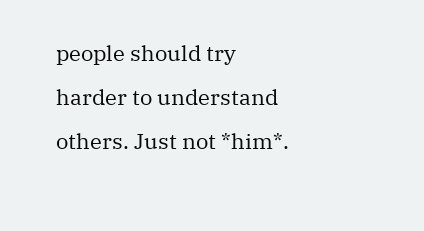people should try harder to understand others. Just not *him*.